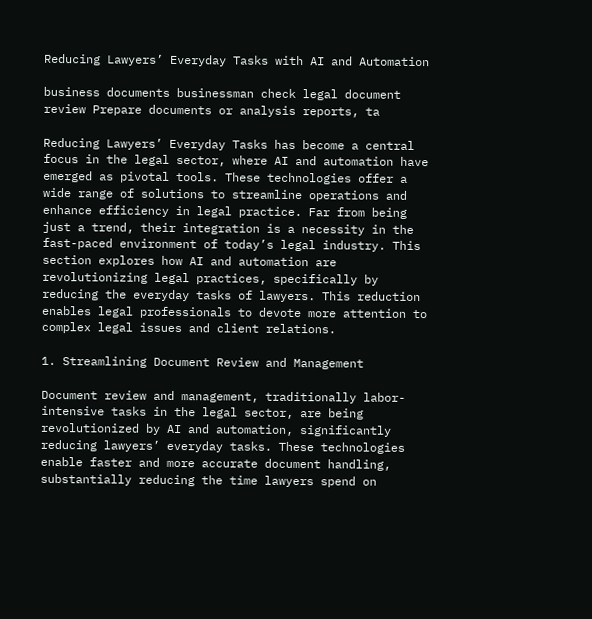Reducing Lawyers’ Everyday Tasks with AI and Automation

business documents businessman check legal document review Prepare documents or analysis reports, ta

Reducing Lawyers’ Everyday Tasks has become a central focus in the legal sector, where AI and automation have emerged as pivotal tools. These technologies offer a wide range of solutions to streamline operations and enhance efficiency in legal practice. Far from being just a trend, their integration is a necessity in the fast-paced environment of today’s legal industry. This section explores how AI and automation are revolutionizing legal practices, specifically by reducing the everyday tasks of lawyers. This reduction enables legal professionals to devote more attention to complex legal issues and client relations.

1. Streamlining Document Review and Management

Document review and management, traditionally labor-intensive tasks in the legal sector, are being revolutionized by AI and automation, significantly reducing lawyers’ everyday tasks. These technologies enable faster and more accurate document handling, substantially reducing the time lawyers spend on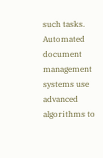such tasks. Automated document management systems use advanced algorithms to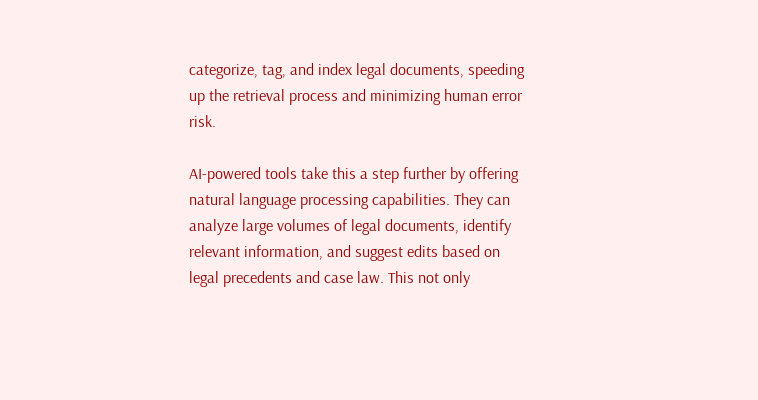categorize, tag, and index legal documents, speeding up the retrieval process and minimizing human error risk.

AI-powered tools take this a step further by offering natural language processing capabilities. They can analyze large volumes of legal documents, identify relevant information, and suggest edits based on legal precedents and case law. This not only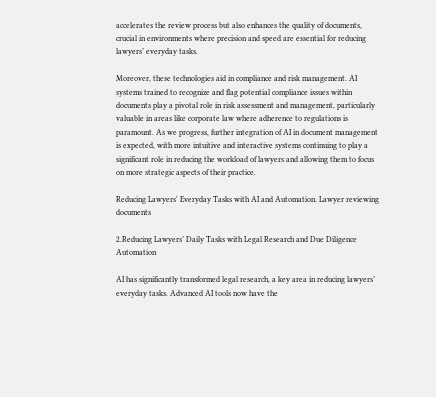accelerates the review process but also enhances the quality of documents, crucial in environments where precision and speed are essential for reducing lawyers’ everyday tasks.

Moreover, these technologies aid in compliance and risk management. AI systems trained to recognize and flag potential compliance issues within documents play a pivotal role in risk assessment and management, particularly valuable in areas like corporate law where adherence to regulations is paramount. As we progress, further integration of AI in document management is expected, with more intuitive and interactive systems continuing to play a significant role in reducing the workload of lawyers and allowing them to focus on more strategic aspects of their practice.

Reducing Lawyers' Everyday Tasks with AI and Automation. Lawyer reviewing documents

2.Reducing Lawyers’ Daily Tasks with Legal Research and Due Diligence Automation

AI has significantly transformed legal research, a key area in reducing lawyers’ everyday tasks. Advanced AI tools now have the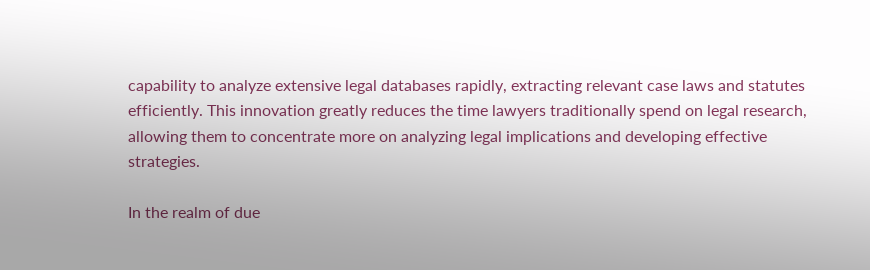capability to analyze extensive legal databases rapidly, extracting relevant case laws and statutes efficiently. This innovation greatly reduces the time lawyers traditionally spend on legal research, allowing them to concentrate more on analyzing legal implications and developing effective strategies.

In the realm of due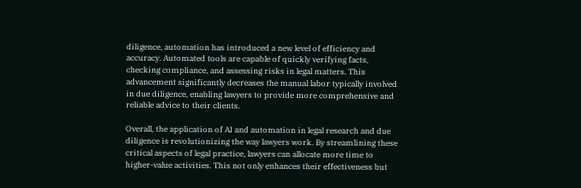diligence, automation has introduced a new level of efficiency and accuracy. Automated tools are capable of quickly verifying facts, checking compliance, and assessing risks in legal matters. This advancement significantly decreases the manual labor typically involved in due diligence, enabling lawyers to provide more comprehensive and reliable advice to their clients.

Overall, the application of AI and automation in legal research and due diligence is revolutionizing the way lawyers work. By streamlining these critical aspects of legal practice, lawyers can allocate more time to higher-value activities. This not only enhances their effectiveness but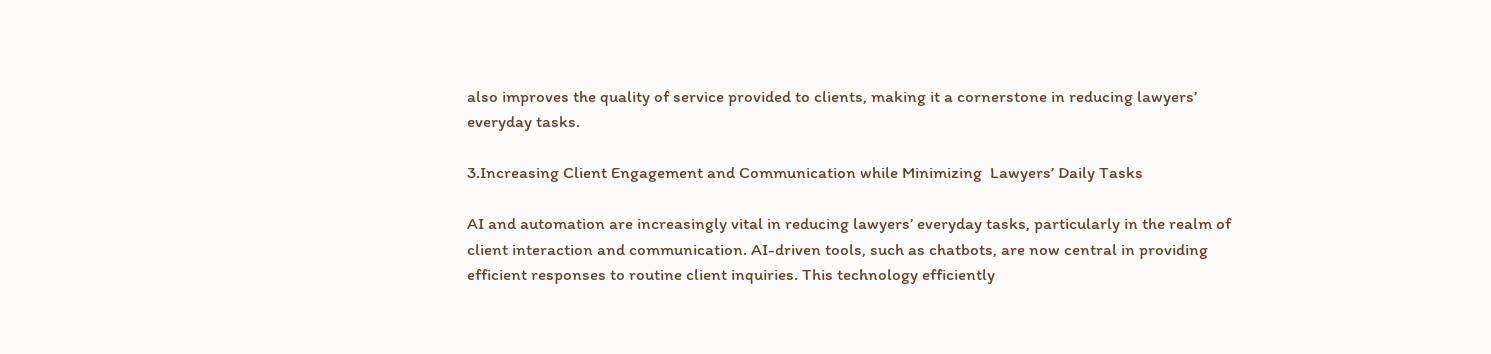also improves the quality of service provided to clients, making it a cornerstone in reducing lawyers’ everyday tasks.

3.Increasing Client Engagement and Communication while Minimizing  Lawyers’ Daily Tasks

AI and automation are increasingly vital in reducing lawyers’ everyday tasks, particularly in the realm of client interaction and communication. AI-driven tools, such as chatbots, are now central in providing efficient responses to routine client inquiries. This technology efficiently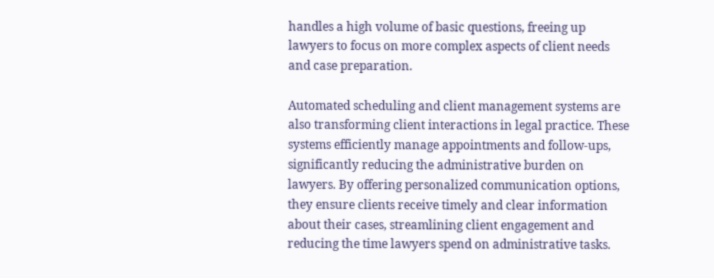handles a high volume of basic questions, freeing up lawyers to focus on more complex aspects of client needs and case preparation.

Automated scheduling and client management systems are also transforming client interactions in legal practice. These systems efficiently manage appointments and follow-ups, significantly reducing the administrative burden on lawyers. By offering personalized communication options, they ensure clients receive timely and clear information about their cases, streamlining client engagement and reducing the time lawyers spend on administrative tasks.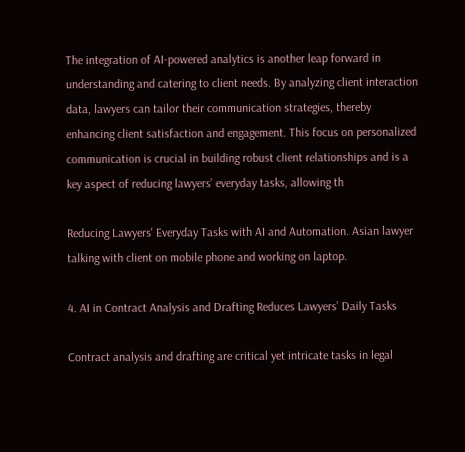The integration of AI-powered analytics is another leap forward in understanding and catering to client needs. By analyzing client interaction data, lawyers can tailor their communication strategies, thereby enhancing client satisfaction and engagement. This focus on personalized communication is crucial in building robust client relationships and is a key aspect of reducing lawyers’ everyday tasks, allowing th

Reducing Lawyers' Everyday Tasks with AI and Automation. Asian lawyer talking with client on mobile phone and working on laptop.

4. AI in Contract Analysis and Drafting Reduces Lawyers’ Daily Tasks

Contract analysis and drafting are critical yet intricate tasks in legal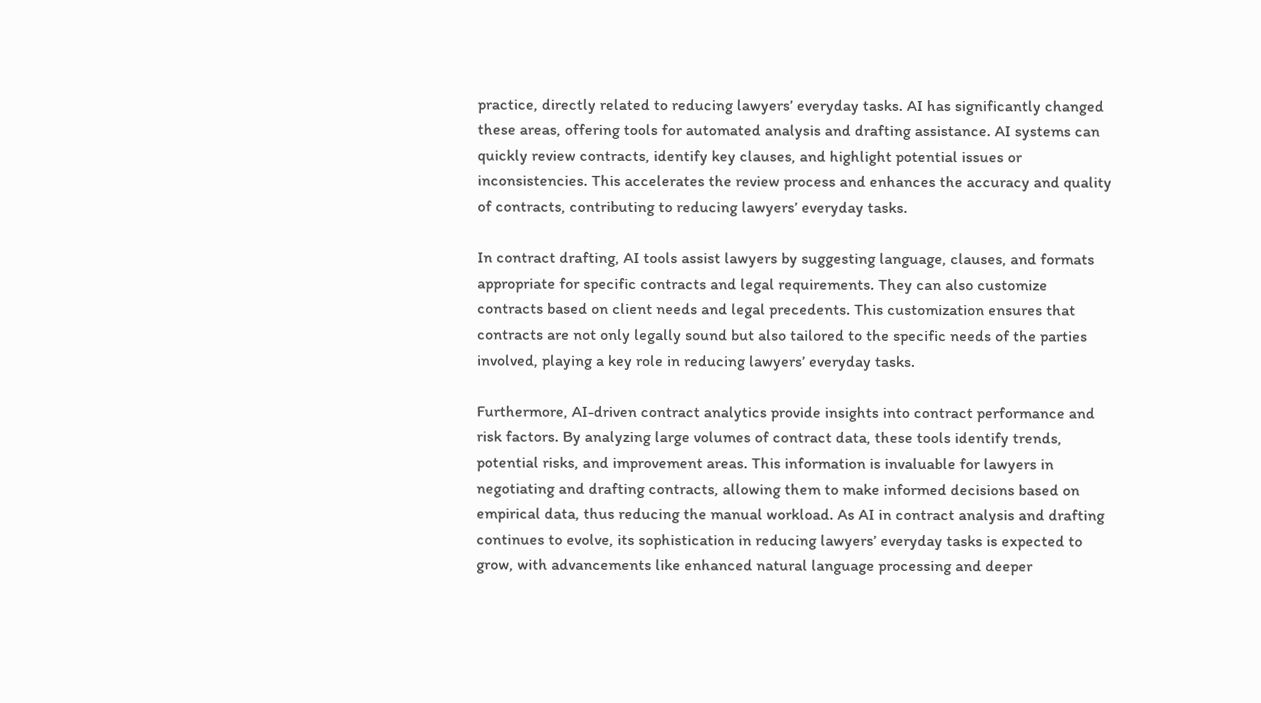practice, directly related to reducing lawyers’ everyday tasks. AI has significantly changed these areas, offering tools for automated analysis and drafting assistance. AI systems can quickly review contracts, identify key clauses, and highlight potential issues or inconsistencies. This accelerates the review process and enhances the accuracy and quality of contracts, contributing to reducing lawyers’ everyday tasks.

In contract drafting, AI tools assist lawyers by suggesting language, clauses, and formats appropriate for specific contracts and legal requirements. They can also customize contracts based on client needs and legal precedents. This customization ensures that contracts are not only legally sound but also tailored to the specific needs of the parties involved, playing a key role in reducing lawyers’ everyday tasks.

Furthermore, AI-driven contract analytics provide insights into contract performance and risk factors. By analyzing large volumes of contract data, these tools identify trends, potential risks, and improvement areas. This information is invaluable for lawyers in negotiating and drafting contracts, allowing them to make informed decisions based on empirical data, thus reducing the manual workload. As AI in contract analysis and drafting continues to evolve, its sophistication in reducing lawyers’ everyday tasks is expected to grow, with advancements like enhanced natural language processing and deeper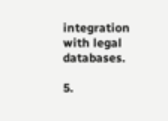integration with legal databases.

5.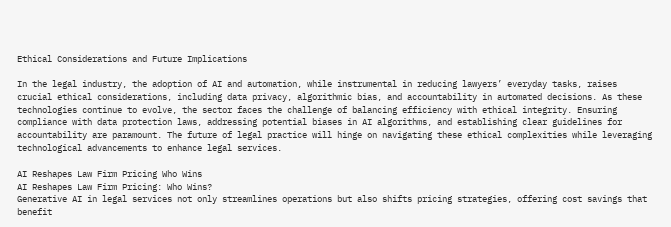Ethical Considerations and Future Implications

In the legal industry, the adoption of AI and automation, while instrumental in reducing lawyers’ everyday tasks, raises crucial ethical considerations, including data privacy, algorithmic bias, and accountability in automated decisions. As these technologies continue to evolve, the sector faces the challenge of balancing efficiency with ethical integrity. Ensuring compliance with data protection laws, addressing potential biases in AI algorithms, and establishing clear guidelines for accountability are paramount. The future of legal practice will hinge on navigating these ethical complexities while leveraging technological advancements to enhance legal services.

AI Reshapes Law Firm Pricing Who Wins
AI Reshapes Law Firm Pricing: Who Wins?
Generative AI in legal services not only streamlines operations but also shifts pricing strategies, offering cost savings that benefit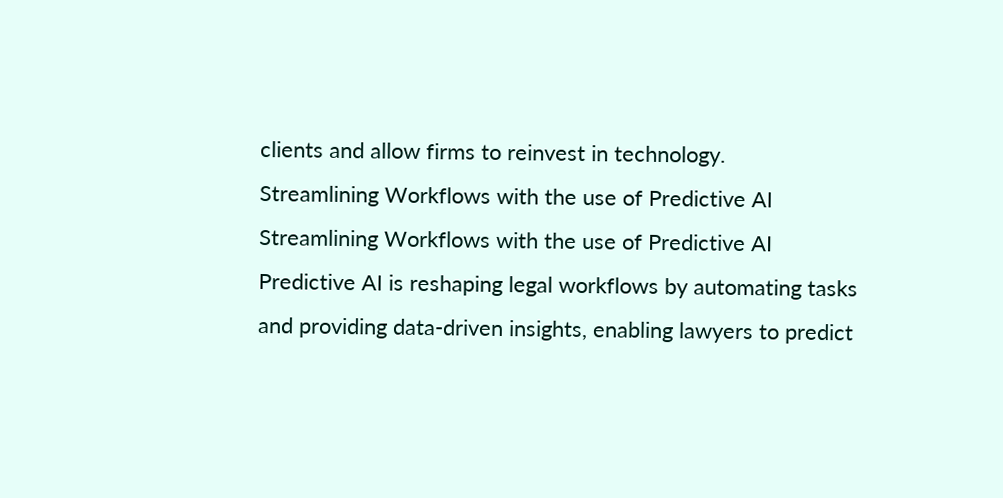clients and allow firms to reinvest in technology.
Streamlining Workflows with the use of Predictive AI
Streamlining Workflows with the use of Predictive AI
Predictive AI is reshaping legal workflows by automating tasks and providing data-driven insights, enabling lawyers to predict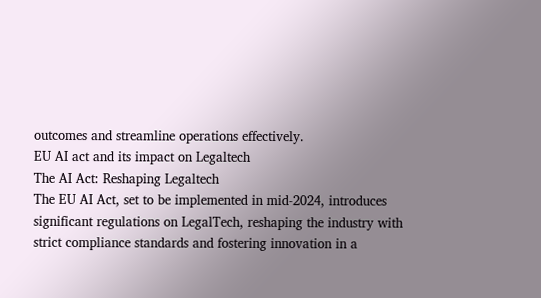outcomes and streamline operations effectively.
EU AI act and its impact on Legaltech
The AI Act: Reshaping Legaltech
The EU AI Act, set to be implemented in mid-2024, introduces significant regulations on LegalTech, reshaping the industry with strict compliance standards and fostering innovation in a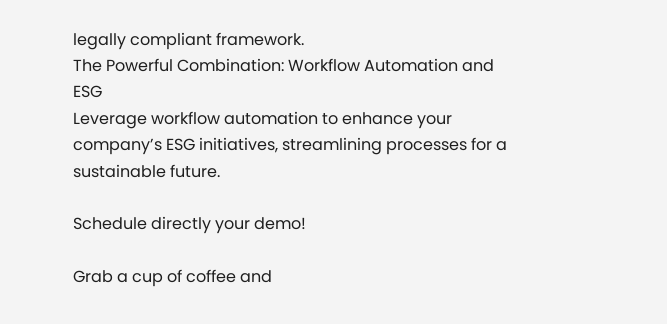legally compliant framework.
The Powerful Combination: Workflow Automation and ESG
Leverage workflow automation to enhance your company’s ESG initiatives, streamlining processes for a sustainable future.

Schedule directly your demo!

Grab a cup of coffee and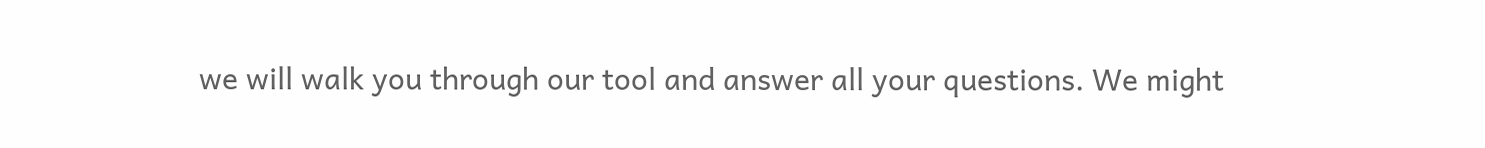we will walk you through our tool and answer all your questions. We might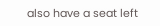also have a seat left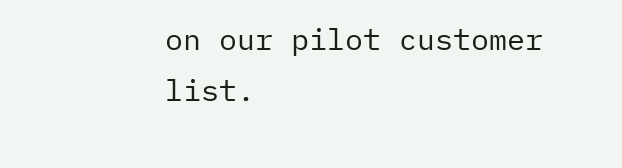on our pilot customer list.